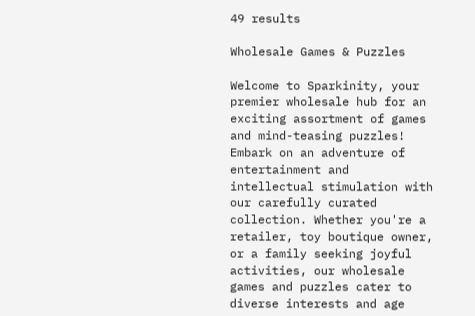49 results

Wholesale Games & Puzzles

Welcome to Sparkinity, your premier wholesale hub for an exciting assortment of games and mind-teasing puzzles! Embark on an adventure of entertainment and intellectual stimulation with our carefully curated collection. Whether you're a retailer, toy boutique owner, or a family seeking joyful activities, our wholesale games and puzzles cater to diverse interests and age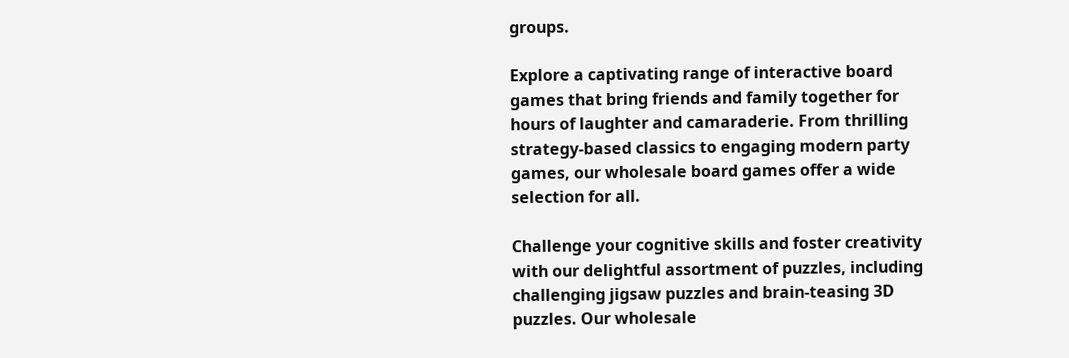groups.

Explore a captivating range of interactive board games that bring friends and family together for hours of laughter and camaraderie. From thrilling strategy-based classics to engaging modern party games, our wholesale board games offer a wide selection for all.

Challenge your cognitive skills and foster creativity with our delightful assortment of puzzles, including challenging jigsaw puzzles and brain-teasing 3D puzzles. Our wholesale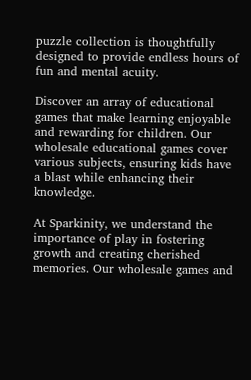puzzle collection is thoughtfully designed to provide endless hours of fun and mental acuity.

Discover an array of educational games that make learning enjoyable and rewarding for children. Our wholesale educational games cover various subjects, ensuring kids have a blast while enhancing their knowledge.

At Sparkinity, we understand the importance of play in fostering growth and creating cherished memories. Our wholesale games and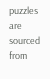puzzles are sourced from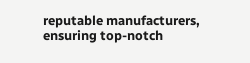reputable manufacturers, ensuring top-notch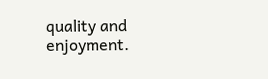quality and enjoyment.